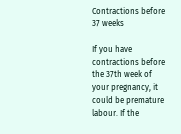Contractions before 37 weeks

If you have contractions before the 37th week of your pregnancy, it could be premature labour. If the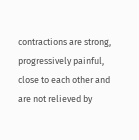contractions are strong, progressively painful, close to each other and are not relieved by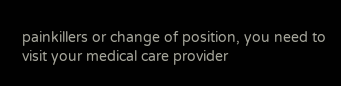painkillers or change of position, you need to visit your medical care provider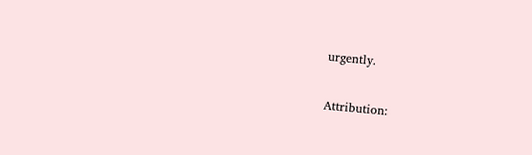urgently.

Attribution: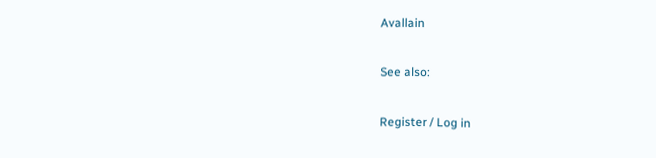Avallain

See also:

Register / Log in